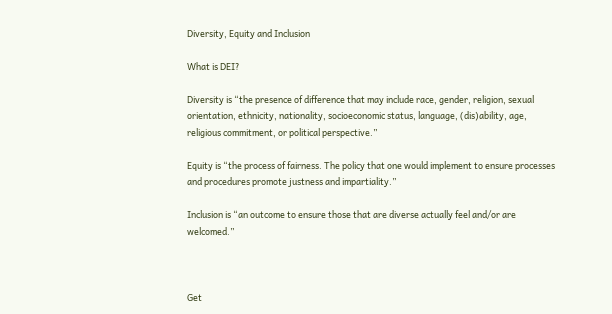Diversity, Equity and Inclusion

What is DEI?

Diversity is “the presence of difference that may include race, gender, religion, sexual orientation, ethnicity, nationality, socioeconomic status, language, (dis)ability, age, religious commitment, or political perspective.”

Equity is “the process of fairness. The policy that one would implement to ensure processes and procedures promote justness and impartiality.”

Inclusion is “an outcome to ensure those that are diverse actually feel and/or are welcomed.”



Get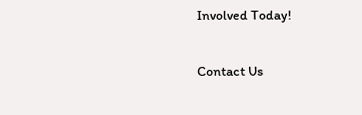Involved Today!

Contact Us